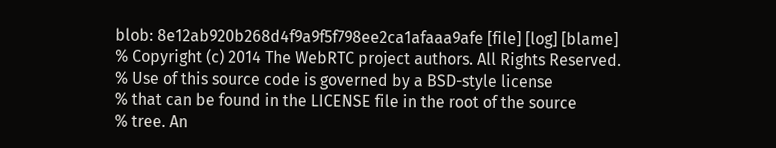blob: 8e12ab920b268d4f9a9f5f798ee2ca1afaaa9afe [file] [log] [blame]
% Copyright (c) 2014 The WebRTC project authors. All Rights Reserved.
% Use of this source code is governed by a BSD-style license
% that can be found in the LICENSE file in the root of the source
% tree. An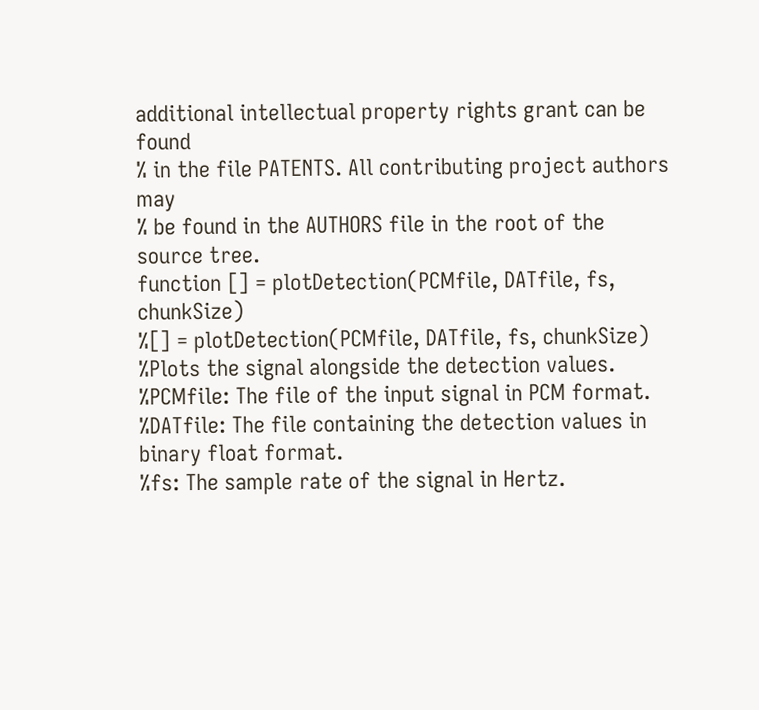additional intellectual property rights grant can be found
% in the file PATENTS. All contributing project authors may
% be found in the AUTHORS file in the root of the source tree.
function [] = plotDetection(PCMfile, DATfile, fs, chunkSize)
%[] = plotDetection(PCMfile, DATfile, fs, chunkSize)
%Plots the signal alongside the detection values.
%PCMfile: The file of the input signal in PCM format.
%DATfile: The file containing the detection values in binary float format.
%fs: The sample rate of the signal in Hertz.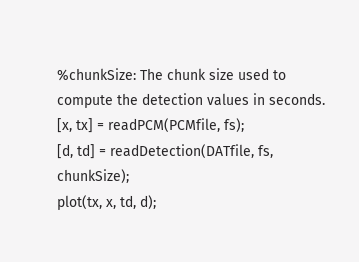%chunkSize: The chunk size used to compute the detection values in seconds.
[x, tx] = readPCM(PCMfile, fs);
[d, td] = readDetection(DATfile, fs, chunkSize);
plot(tx, x, td, d);